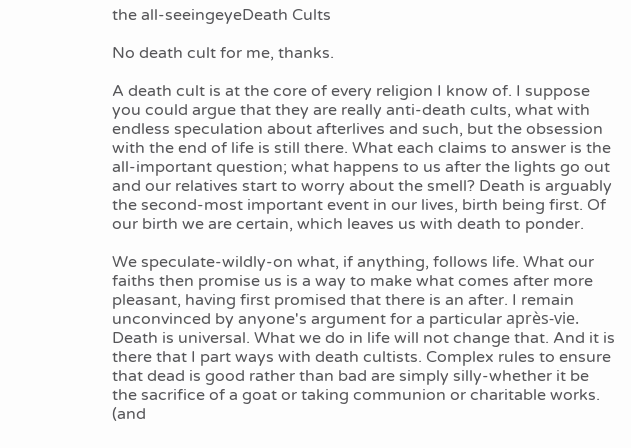the all-seeingeyeDeath Cults

No death cult for me, thanks.

A death cult is at the core of every religion I know of. I suppose you could argue that they are really anti-death cults, what with endless speculation about afterlives and such, but the obsession with the end of life is still there. What each claims to answer is the all-important question; what happens to us after the lights go out and our relatives start to worry about the smell? Death is arguably the second-most important event in our lives, birth being first. Of our birth we are certain, which leaves us with death to ponder.

We speculate-wildly-on what, if anything, follows life. What our faiths then promise us is a way to make what comes after more pleasant, having first promised that there is an after. I remain unconvinced by anyone's argument for a particular après-vie. Death is universal. What we do in life will not change that. And it is there that I part ways with death cultists. Complex rules to ensure that dead is good rather than bad are simply silly-whether it be the sacrifice of a goat or taking communion or charitable works. (and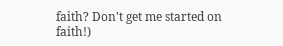faith? Don't get me started on faith!)